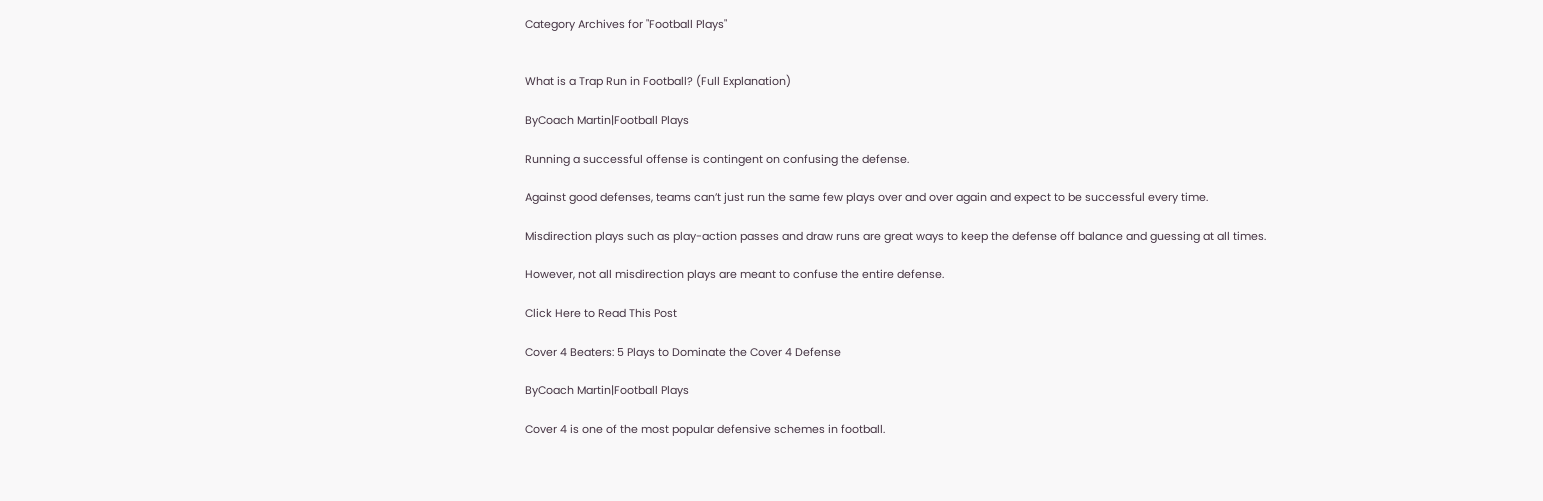Category Archives for "Football Plays"


What is a Trap Run in Football? (Full Explanation)

ByCoach Martin|Football Plays

Running a successful offense is contingent on confusing the defense.

Against good defenses, teams can’t just run the same few plays over and over again and expect to be successful every time.

Misdirection plays such as play-action passes and draw runs are great ways to keep the defense off balance and guessing at all times.

However, not all misdirection plays are meant to confuse the entire defense.

Click Here to Read This Post

Cover 4 Beaters: 5 Plays to Dominate the Cover 4 Defense

ByCoach Martin|Football Plays

Cover 4 is one of the most popular defensive schemes in football.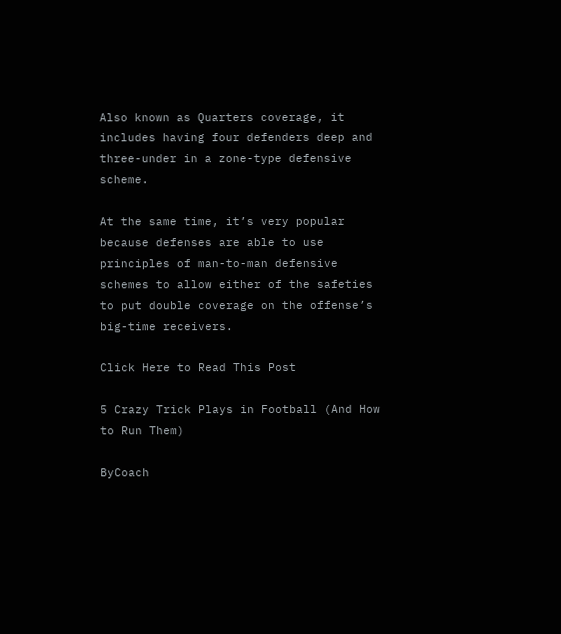Also known as Quarters coverage, it includes having four defenders deep and three-under in a zone-type defensive scheme.

At the same time, it’s very popular because defenses are able to use principles of man-to-man defensive schemes to allow either of the safeties to put double coverage on the offense’s big-time receivers.

Click Here to Read This Post

5 Crazy Trick Plays in Football (And How to Run Them)

ByCoach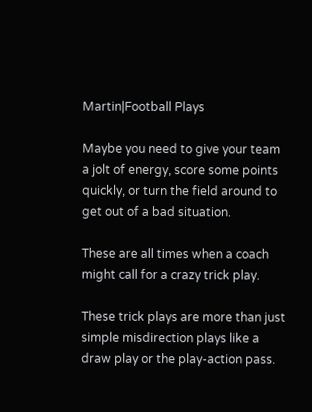Martin|Football Plays

Maybe you need to give your team a jolt of energy, score some points quickly, or turn the field around to get out of a bad situation.

These are all times when a coach might call for a crazy trick play.

These trick plays are more than just simple misdirection plays like a draw play or the play-action pass.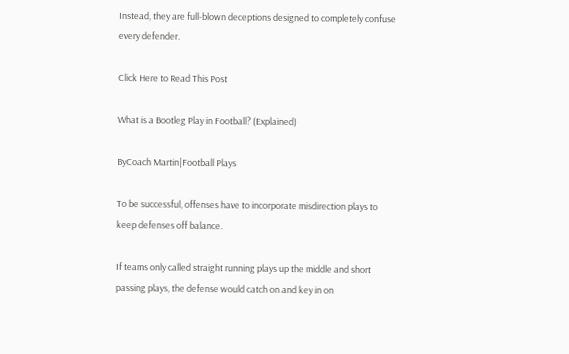Instead, they are full-blown deceptions designed to completely confuse every defender.

Click Here to Read This Post

What is a Bootleg Play in Football? (Explained)

ByCoach Martin|Football Plays

To be successful, offenses have to incorporate misdirection plays to keep defenses off balance.

If teams only called straight running plays up the middle and short passing plays, the defense would catch on and key in on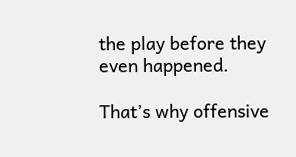the play before they even happened.

That’s why offensive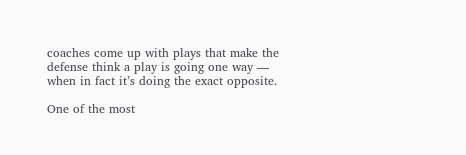coaches come up with plays that make the defense think a play is going one way — when in fact it’s doing the exact opposite.

One of the most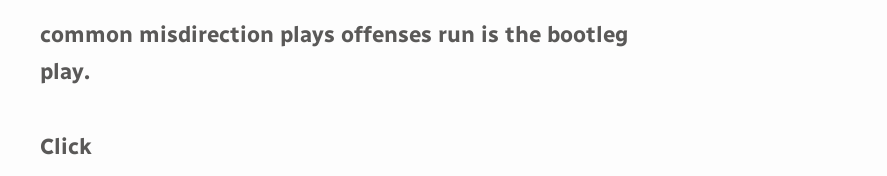common misdirection plays offenses run is the bootleg play.

Click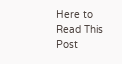Here to Read This Post